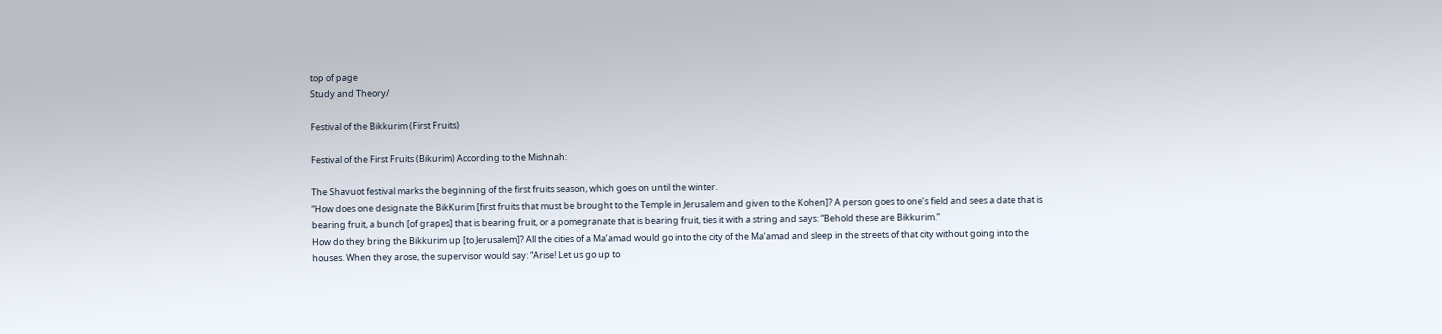top of page
Study and Theory/

Festival of the Bikkurim (First Fruits)

Festival of the First Fruits (Bikurim) According to the Mishnah:

The Shavuot festival marks the beginning of the first fruits season, which goes on until the winter.
“How does one designate the BikKurim [first fruits that must be brought to the Temple in Jerusalem and given to the Kohen]? A person goes to one’s field and sees a date that is bearing fruit, a bunch [of grapes] that is bearing fruit, or a pomegranate that is bearing fruit, ties it with a string and says: “Behold these are Bikkurim.”
How do they bring the Bikkurim up [to Jerusalem]? All the cities of a Ma’amad would go into the city of the Ma’amad and sleep in the streets of that city without going into the houses. When they arose, the supervisor would say: “Arise! Let us go up to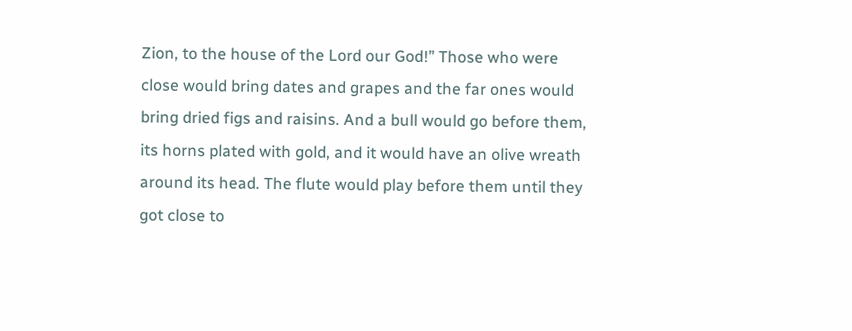Zion, to the house of the Lord our God!” Those who were close would bring dates and grapes and the far ones would bring dried figs and raisins. And a bull would go before them, its horns plated with gold, and it would have an olive wreath around its head. The flute would play before them until they got close to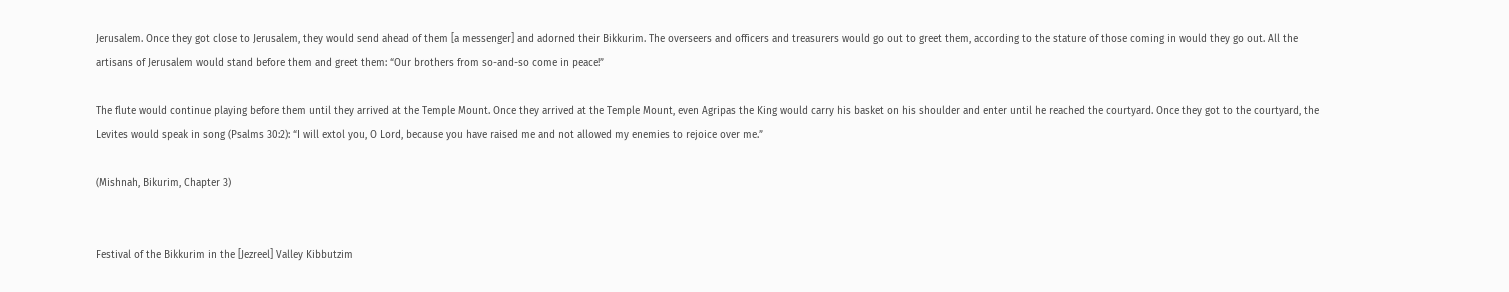Jerusalem. Once they got close to Jerusalem, they would send ahead of them [a messenger] and adorned their Bikkurim. The overseers and officers and treasurers would go out to greet them, according to the stature of those coming in would they go out. All the artisans of Jerusalem would stand before them and greet them: “Our brothers from so-and-so come in peace!”

The flute would continue playing before them until they arrived at the Temple Mount. Once they arrived at the Temple Mount, even Agripas the King would carry his basket on his shoulder and enter until he reached the courtyard. Once they got to the courtyard, the Levites would speak in song (Psalms 30:2): “I will extol you, O Lord, because you have raised me and not allowed my enemies to rejoice over me.”

(Mishnah, Bikurim, Chapter 3)


Festival of the Bikkurim in the [Jezreel] Valley Kibbutzim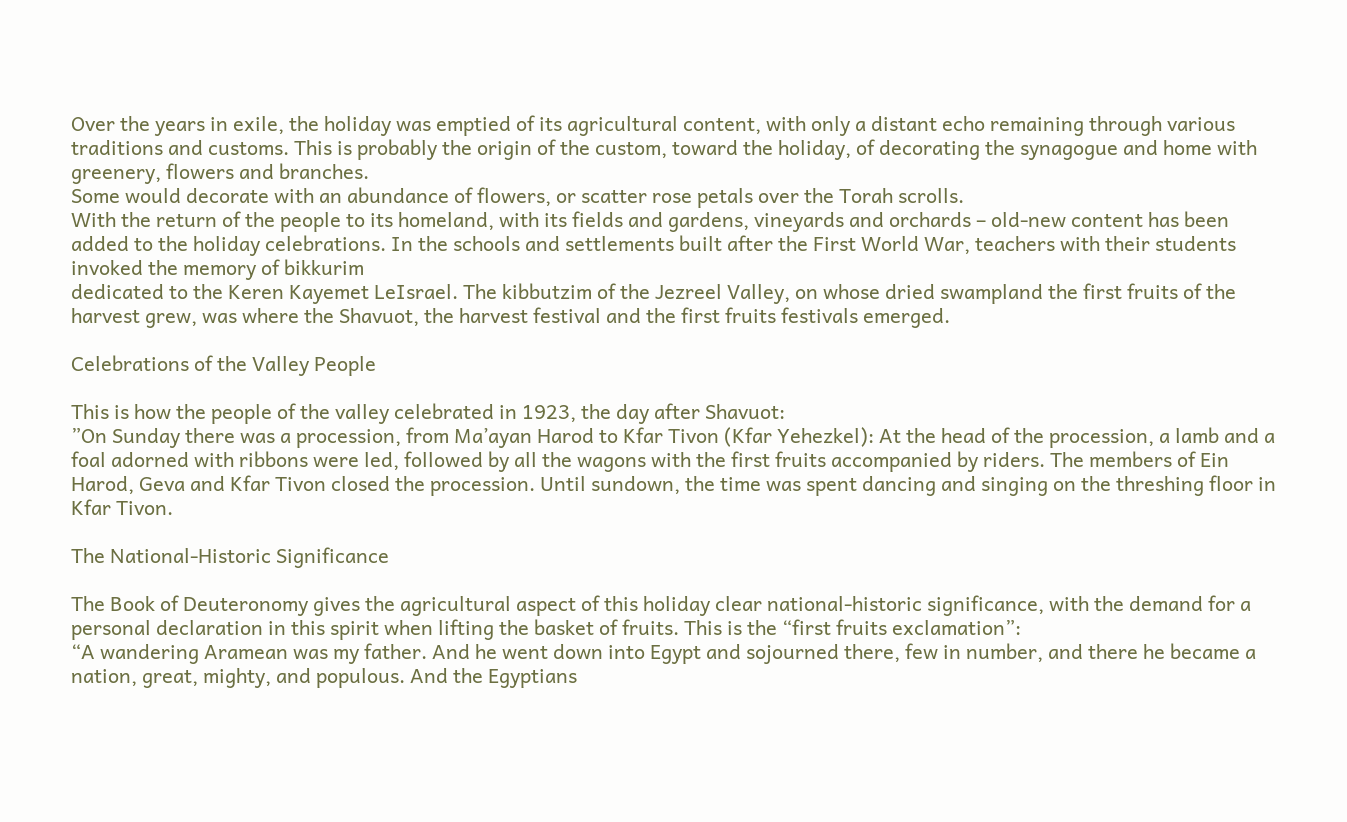Over the years in exile, the holiday was emptied of its agricultural content, with only a distant echo remaining through various traditions and customs. This is probably the origin of the custom, toward the holiday, of decorating the synagogue and home with greenery, flowers and branches.
Some would decorate with an abundance of flowers, or scatter rose petals over the Torah scrolls.
With the return of the people to its homeland, with its fields and gardens, vineyards and orchards – old-new content has been added to the holiday celebrations. In the schools and settlements built after the First World War, teachers with their students invoked the memory of bikkurim
dedicated to the Keren Kayemet LeIsrael. The kibbutzim of the Jezreel Valley, on whose dried swampland the first fruits of the harvest grew, was where the Shavuot, the harvest festival and the first fruits festivals emerged.

Celebrations of the Valley People

This is how the people of the valley celebrated in 1923, the day after Shavuot:
”On Sunday there was a procession, from Ma’ayan Harod to Kfar Tivon (Kfar Yehezkel): At the head of the procession, a lamb and a foal adorned with ribbons were led, followed by all the wagons with the first fruits accompanied by riders. The members of Ein Harod, Geva and Kfar Tivon closed the procession. Until sundown, the time was spent dancing and singing on the threshing floor in Kfar Tivon.

The National-Historic Significance

The Book of Deuteronomy gives the agricultural aspect of this holiday clear national-historic significance, with the demand for a personal declaration in this spirit when lifting the basket of fruits. This is the “first fruits exclamation”:
“A wandering Aramean was my father. And he went down into Egypt and sojourned there, few in number, and there he became a nation, great, mighty, and populous. And the Egyptians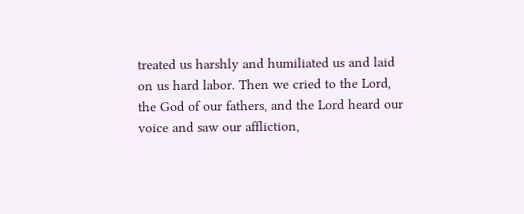treated us harshly and humiliated us and laid on us hard labor. Then we cried to the Lord, the God of our fathers, and the Lord heard our voice and saw our affliction,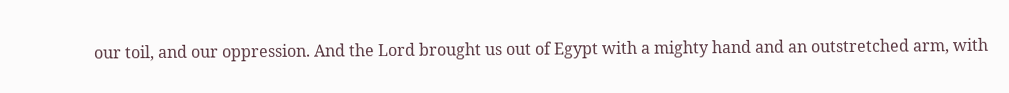our toil, and our oppression. And the Lord brought us out of Egypt with a mighty hand and an outstretched arm, with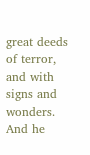great deeds of terror, and with signs and wonders. And he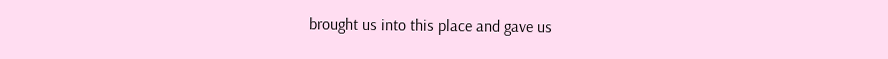brought us into this place and gave us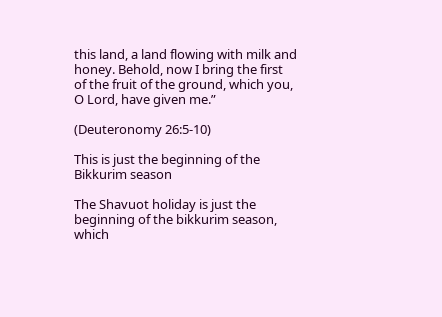this land, a land flowing with milk and honey. Behold, now I bring the first of the fruit of the ground, which you, O Lord, have given me.”

(Deuteronomy 26:5-10)

This is just the beginning of the Bikkurim season

The Shavuot holiday is just the beginning of the bikkurim season, which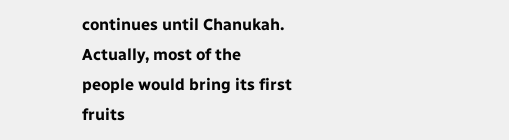continues until Chanukah. Actually, most of the people would bring its first fruits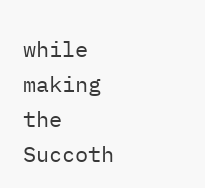while making the Succoth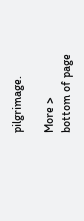pilgrimage.

More >
bottom of page